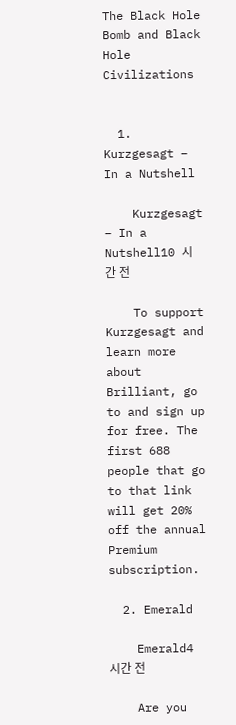The Black Hole Bomb and Black Hole Civilizations


  1. Kurzgesagt – In a Nutshell

    Kurzgesagt – In a Nutshell10 시간 전

    To support Kurzgesagt and learn more about Brilliant, go to and sign up for free. The first 688 people that go to that link will get 20% off the annual Premium subscription.

  2. Emerald

    Emerald4 시간 전

    Are you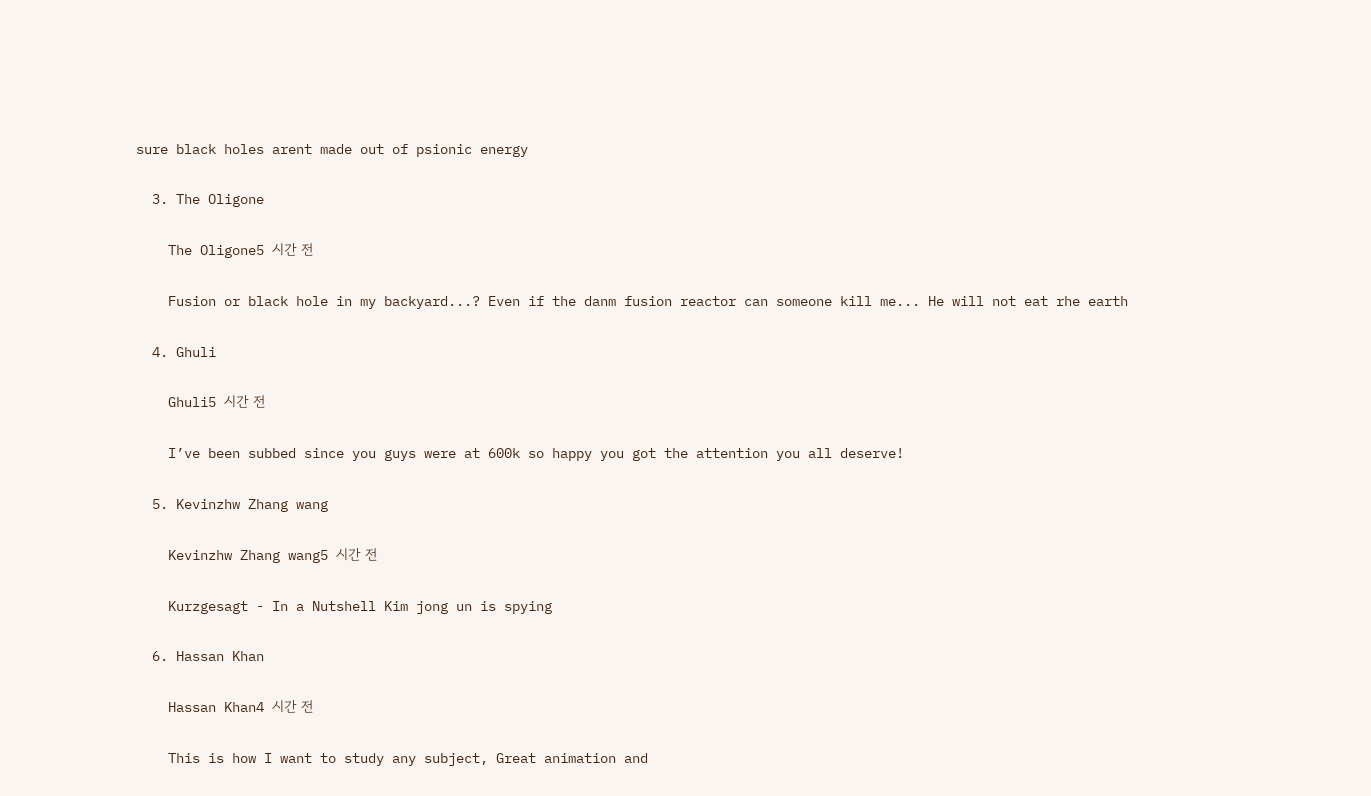sure black holes arent made out of psionic energy

  3. The Oligone

    The Oligone5 시간 전

    Fusion or black hole in my backyard...? Even if the danm fusion reactor can someone kill me... He will not eat rhe earth

  4. Ghuli

    Ghuli5 시간 전

    I’ve been subbed since you guys were at 600k so happy you got the attention you all deserve!

  5. Kevinzhw Zhang wang

    Kevinzhw Zhang wang5 시간 전

    Kurzgesagt - In a Nutshell Kim jong un is spying

  6. Hassan Khan

    Hassan Khan4 시간 전

    This is how I want to study any subject, Great animation and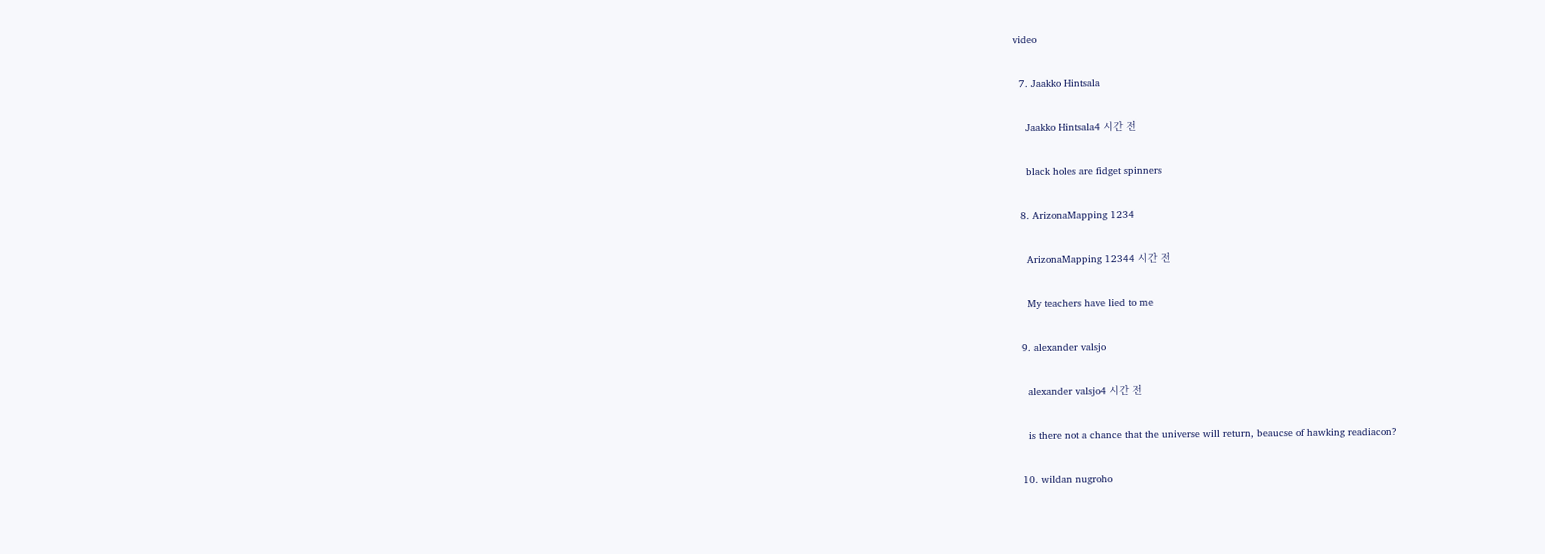video

  7. Jaakko Hintsala

    Jaakko Hintsala4 시간 전

    black holes are fidget spinners

  8. ArizonaMapping 1234

    ArizonaMapping 12344 시간 전

    My teachers have lied to me

  9. alexander valsjo

    alexander valsjo4 시간 전

    is there not a chance that the universe will return, beaucse of hawking readiacon?

  10. wildan nugroho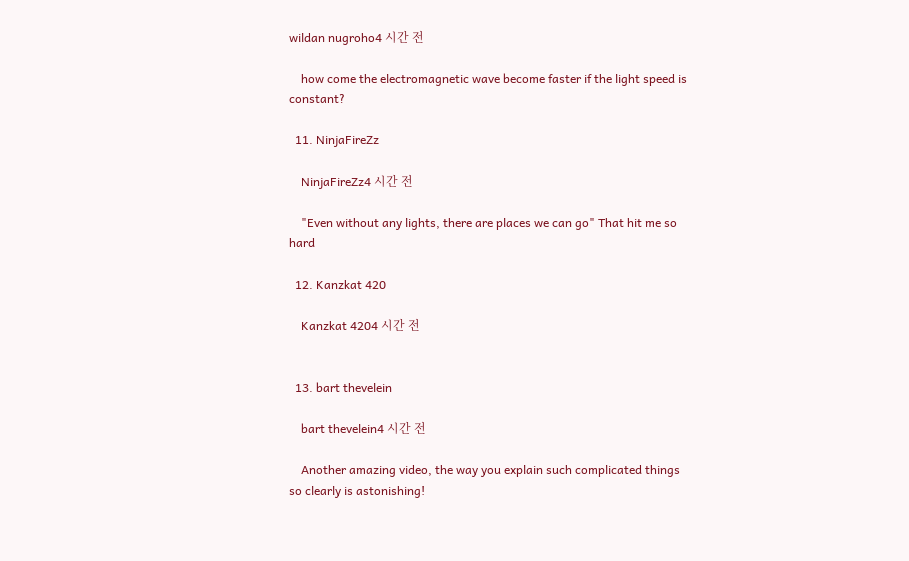wildan nugroho4 시간 전

    how come the electromagnetic wave become faster if the light speed is constant?

  11. NinjaFireZz

    NinjaFireZz4 시간 전

    "Even without any lights, there are places we can go" That hit me so hard

  12. Kanzkat 420

    Kanzkat 4204 시간 전


  13. bart thevelein

    bart thevelein4 시간 전

    Another amazing video, the way you explain such complicated things so clearly is astonishing!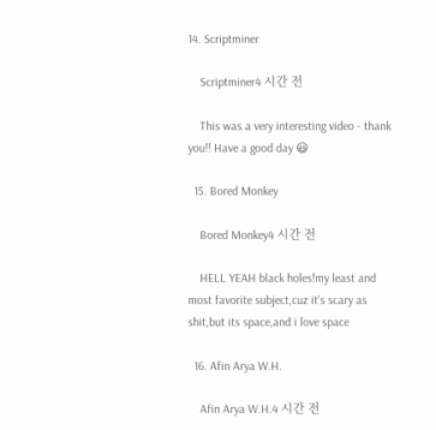14. Scriptminer

    Scriptminer4 시간 전

    This was a very interesting video - thank you!! Have a good day 😃

  15. Bored Monkey

    Bored Monkey4 시간 전

    HELL YEAH black holes!my least and most favorite subject,cuz it's scary as shit,but its space,and i love space

  16. Afin Arya W.H.

    Afin Arya W.H.4 시간 전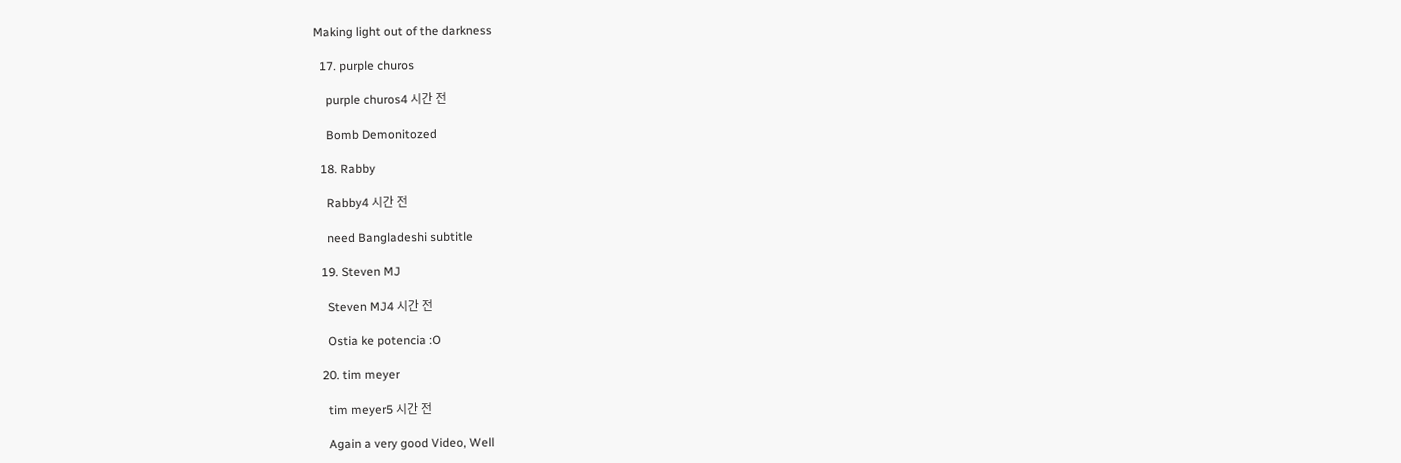Making light out of the darkness

  17. purple churos

    purple churos4 시간 전

    Bomb Demonitozed

  18. Rabby

    Rabby4 시간 전

    need Bangladeshi subtitle

  19. Steven MJ

    Steven MJ4 시간 전

    Ostia ke potencia :O

  20. tim meyer

    tim meyer5 시간 전

    Again a very good Video, Well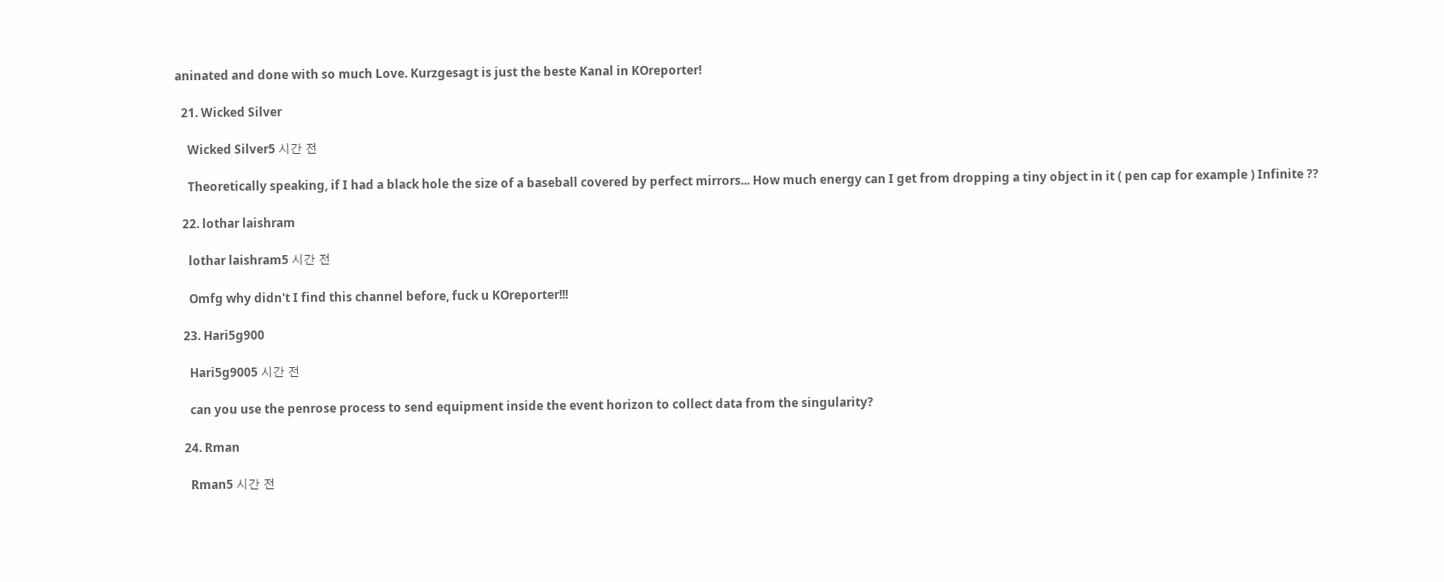aninated and done with so much Love. Kurzgesagt is just the beste Kanal in KOreporter!

  21. Wicked Silver

    Wicked Silver5 시간 전

    Theoretically speaking, if I had a black hole the size of a baseball covered by perfect mirrors... How much energy can I get from dropping a tiny object in it ( pen cap for example ) Infinite ??

  22. lothar laishram

    lothar laishram5 시간 전

    Omfg why didn't I find this channel before, fuck u KOreporter!!!

  23. Hari5g900

    Hari5g9005 시간 전

    can you use the penrose process to send equipment inside the event horizon to collect data from the singularity?

  24. Rman

    Rman5 시간 전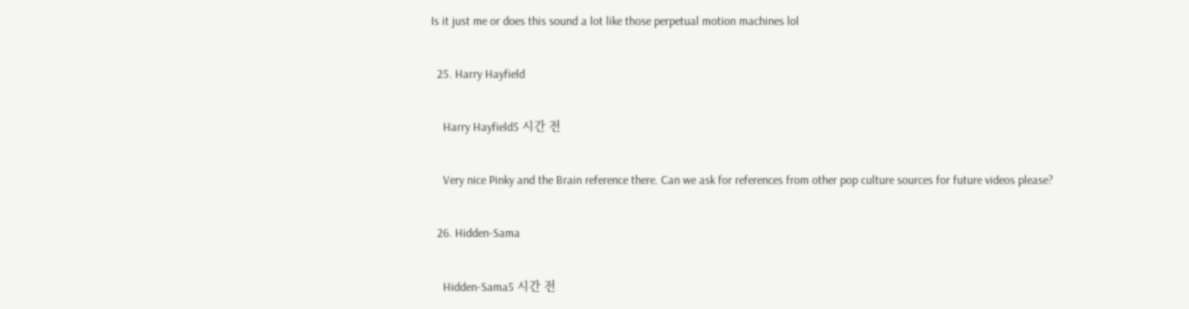Is it just me or does this sound a lot like those perpetual motion machines lol

  25. Harry Hayfield

    Harry Hayfield5 시간 전

    Very nice Pinky and the Brain reference there. Can we ask for references from other pop culture sources for future videos please?

  26. Hidden-Sama

    Hidden-Sama5 시간 전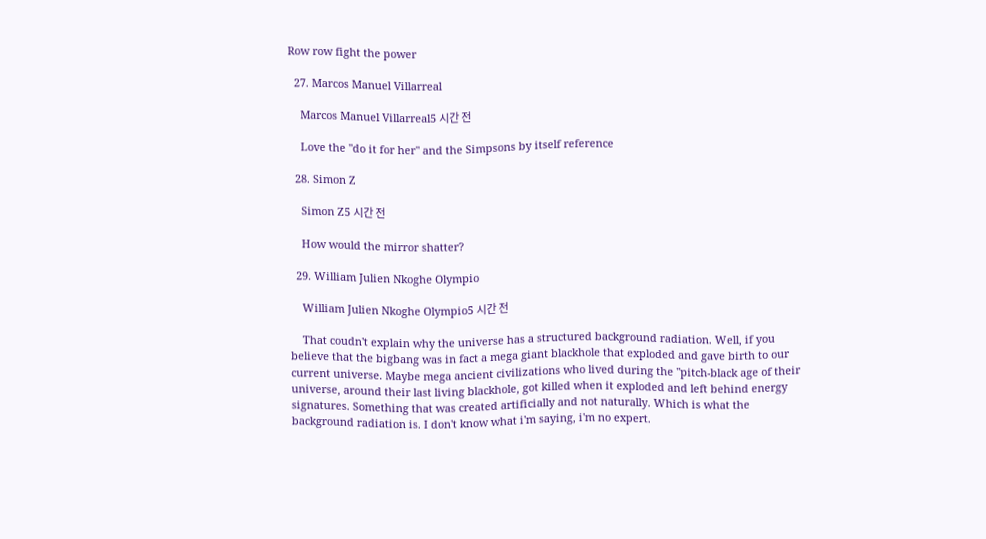Row row fight the power

  27. Marcos Manuel Villarreal

    Marcos Manuel Villarreal5 시간 전

    Love the "do it for her" and the Simpsons by itself reference

  28. Simon Z

    Simon Z5 시간 전

    How would the mirror shatter?

  29. William Julien Nkoghe Olympio

    William Julien Nkoghe Olympio5 시간 전

    That coudn't explain why the universe has a structured background radiation. Well, if you believe that the bigbang was in fact a mega giant blackhole that exploded and gave birth to our current universe. Maybe mega ancient civilizations who lived during the "pitch-black age of their universe, around their last living blackhole, got killed when it exploded and left behind energy signatures. Something that was created artificially and not naturally. Which is what the background radiation is. I don't know what i'm saying, i'm no expert.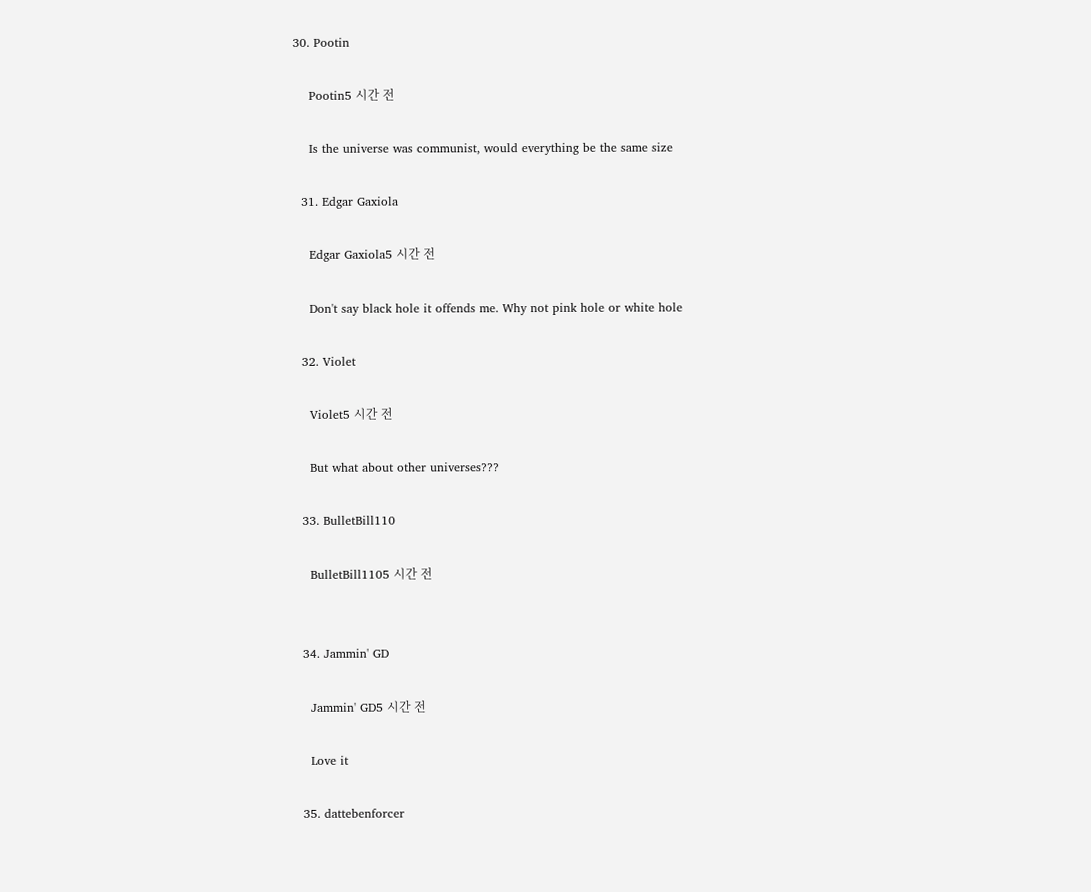30. Pootin

    Pootin5 시간 전

    Is the universe was communist, would everything be the same size

  31. Edgar Gaxiola

    Edgar Gaxiola5 시간 전

    Don't say black hole it offends me. Why not pink hole or white hole

  32. Violet

    Violet5 시간 전

    But what about other universes???

  33. BulletBill110

    BulletBill1105 시간 전


  34. Jammin' GD

    Jammin' GD5 시간 전

    Love it

  35. dattebenforcer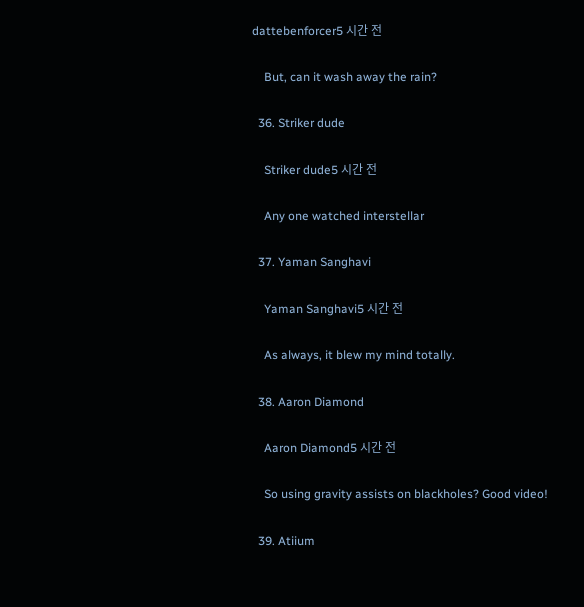dattebenforcer5 시간 전

    But, can it wash away the rain?

  36. Striker dude

    Striker dude5 시간 전

    Any one watched interstellar

  37. Yaman Sanghavi

    Yaman Sanghavi5 시간 전

    As always, it blew my mind totally.

  38. Aaron Diamond

    Aaron Diamond5 시간 전

    So using gravity assists on blackholes? Good video!

  39. Atiium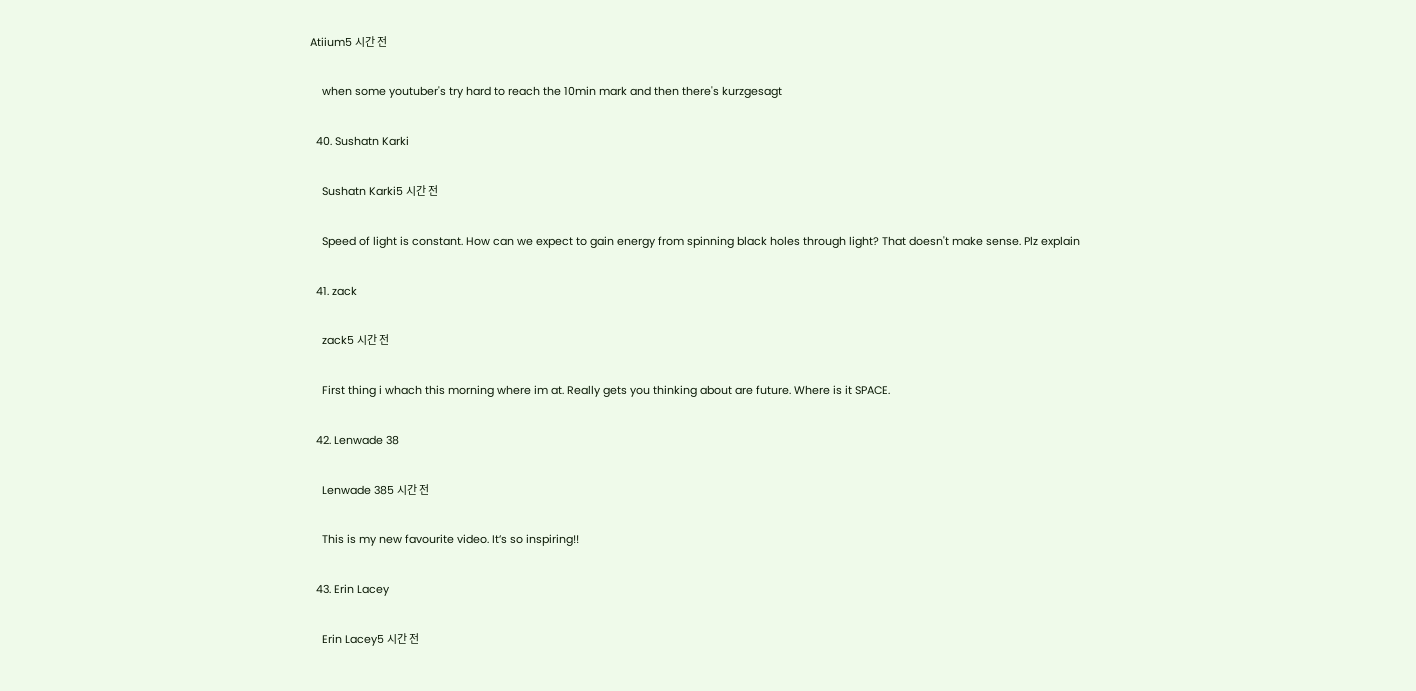Atiium5 시간 전

    when some youtuber's try hard to reach the 10min mark and then there's kurzgesagt

  40. Sushatn Karki

    Sushatn Karki5 시간 전

    Speed of light is constant. How can we expect to gain energy from spinning black holes through light? That doesn't make sense. Plz explain

  41. zack

    zack5 시간 전

    First thing i whach this morning where im at. Really gets you thinking about are future. Where is it SPACE.

  42. Lenwade 38

    Lenwade 385 시간 전

    This is my new favourite video. It’s so inspiring!!

  43. Erin Lacey

    Erin Lacey5 시간 전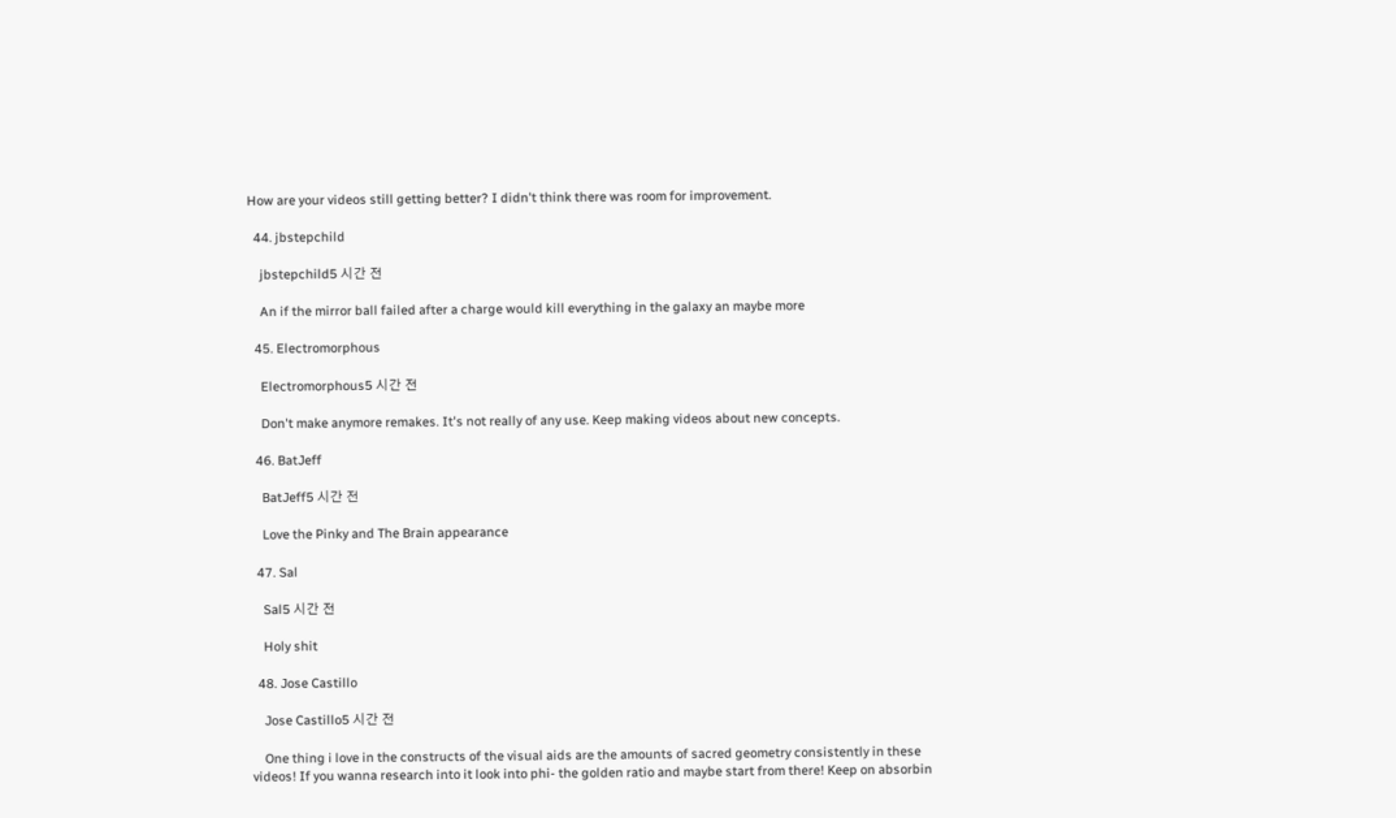How are your videos still getting better? I didn't think there was room for improvement.

  44. jbstepchild

    jbstepchild5 시간 전

    An if the mirror ball failed after a charge would kill everything in the galaxy an maybe more

  45. Electromorphous

    Electromorphous5 시간 전

    Don't make anymore remakes. It's not really of any use. Keep making videos about new concepts.

  46. BatJeff

    BatJeff5 시간 전

    Love the Pinky and The Brain appearance

  47. Sal

    Sal5 시간 전

    Holy shit

  48. Jose Castillo

    Jose Castillo5 시간 전

    One thing i love in the constructs of the visual aids are the amounts of sacred geometry consistently in these videos! If you wanna research into it look into phi- the golden ratio and maybe start from there! Keep on absorbin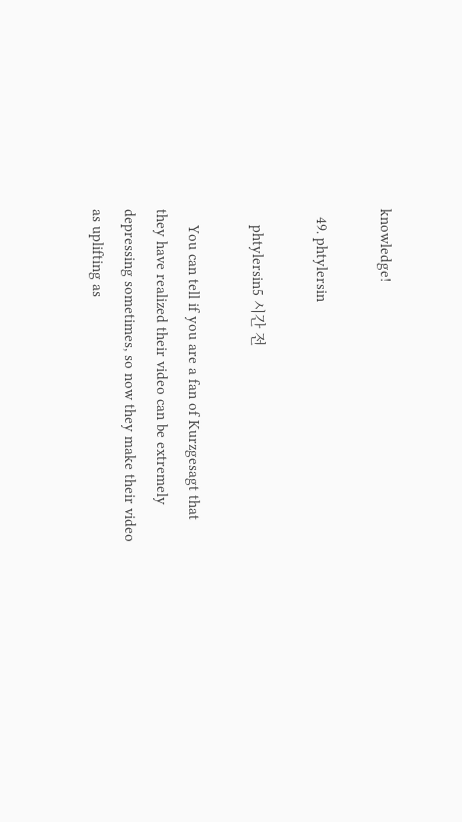knowledge!

  49. phtylersin

    phtylersin5 시간 전

    You can tell if you are a fan of Kurzgesagt that they have realized their video can be extremely depressing sometimes, so now they make their video as uplifting as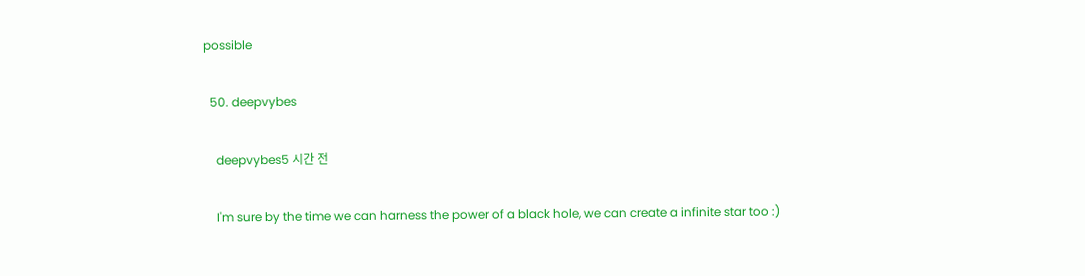possible

  50. deepvybes

    deepvybes5 시간 전

    I'm sure by the time we can harness the power of a black hole, we can create a infinite star too :)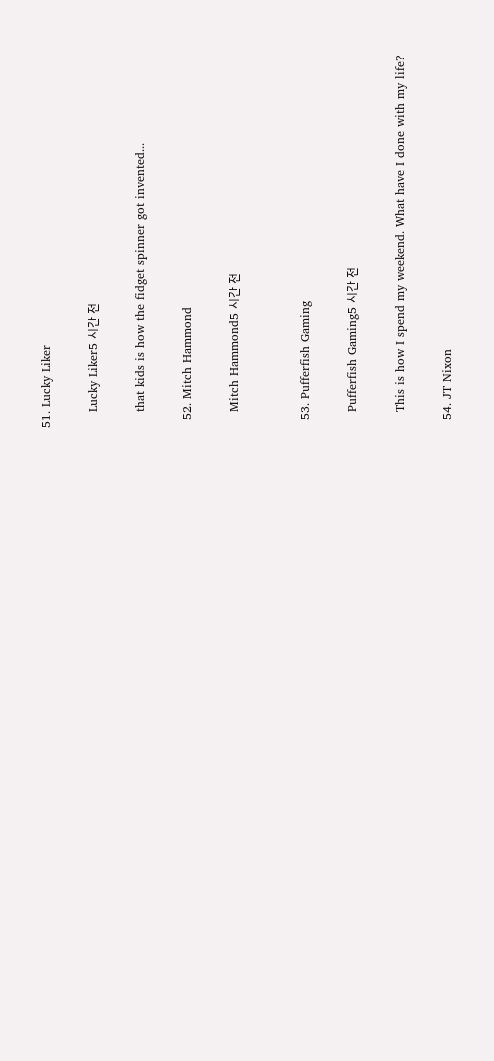51. Lucky Liker

    Lucky Liker5 시간 전

    that kids is how the fidget spinner got invented...

  52. Mitch Hammond

    Mitch Hammond5 시간 전


  53. Pufferfish Gaming

    Pufferfish Gaming5 시간 전

    This is how I spend my weekend. What have I done with my life?

  54. JT Nixon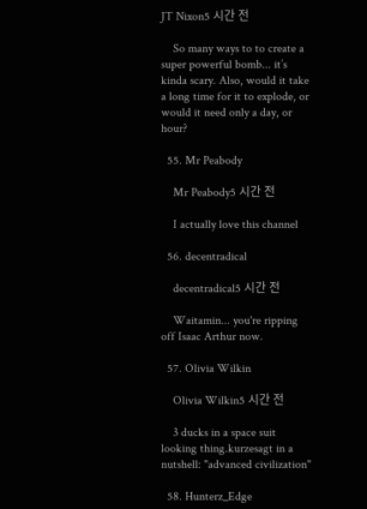JT Nixon5 시간 전

    So many ways to to create a super powerful bomb... it’s kinda scary. Also, would it take a long time for it to explode, or would it need only a day, or hour?

  55. Mr Peabody

    Mr Peabody5 시간 전

    I actually love this channel

  56. decentradical

    decentradical5 시간 전

    Waitamin... you're ripping off Isaac Arthur now.

  57. Olivia Wilkin

    Olivia Wilkin5 시간 전

    3 ducks in a space suit looking thing.kurzesagt in a nutshell: "advanced civilization"

  58. Hunterz_Edge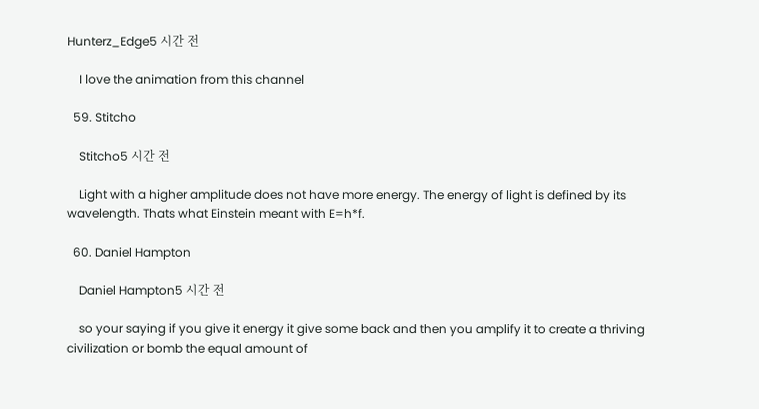Hunterz_Edge5 시간 전

    I love the animation from this channel

  59. Stitcho

    Stitcho5 시간 전

    Light with a higher amplitude does not have more energy. The energy of light is defined by its wavelength. Thats what Einstein meant with E=h*f.

  60. Daniel Hampton

    Daniel Hampton5 시간 전

    so your saying if you give it energy it give some back and then you amplify it to create a thriving civilization or bomb the equal amount of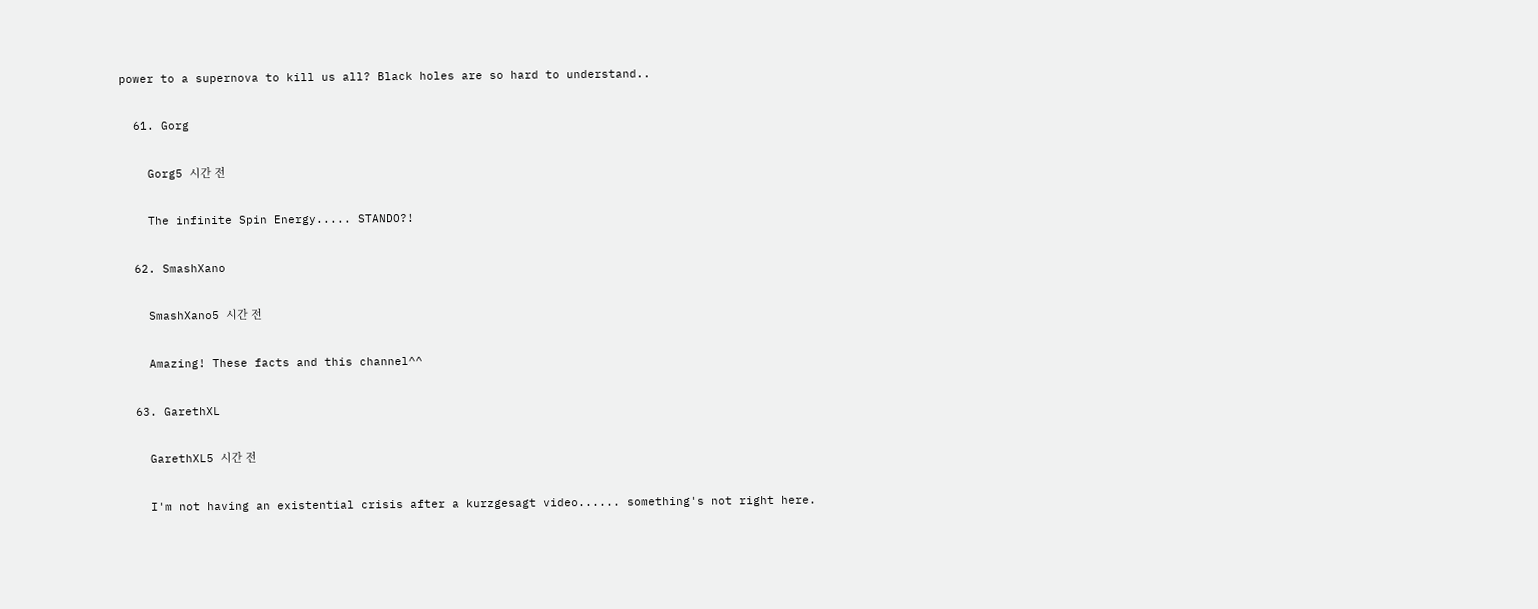power to a supernova to kill us all? Black holes are so hard to understand..

  61. Gorg

    Gorg5 시간 전

    The infinite Spin Energy..... STANDO?!

  62. SmashXano

    SmashXano5 시간 전

    Amazing! These facts and this channel^^

  63. GarethXL

    GarethXL5 시간 전

    I'm not having an existential crisis after a kurzgesagt video...... something's not right here.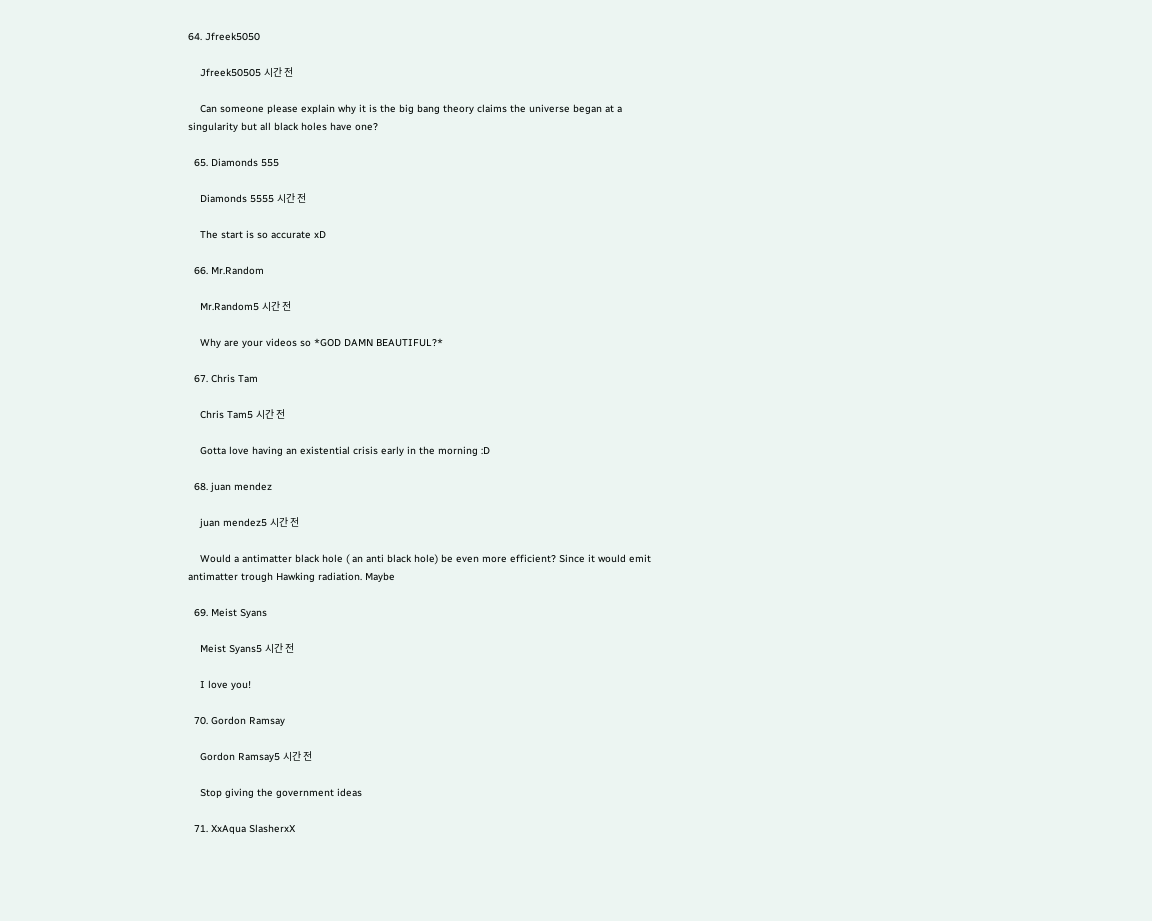64. Jfreek5050

    Jfreek50505 시간 전

    Can someone please explain why it is the big bang theory claims the universe began at a singularity but all black holes have one?

  65. Diamonds 555

    Diamonds 5555 시간 전

    The start is so accurate xD

  66. Mr.Random

    Mr.Random5 시간 전

    Why are your videos so *GOD DAMN BEAUTIFUL?*

  67. Chris Tam

    Chris Tam5 시간 전

    Gotta love having an existential crisis early in the morning :D

  68. juan mendez

    juan mendez5 시간 전

    Would a antimatter black hole ( an anti black hole) be even more efficient? Since it would emit antimatter trough Hawking radiation. Maybe

  69. Meist Syans

    Meist Syans5 시간 전

    I love you!

  70. Gordon Ramsay

    Gordon Ramsay5 시간 전

    Stop giving the government ideas

  71. XxAqua SlasherxX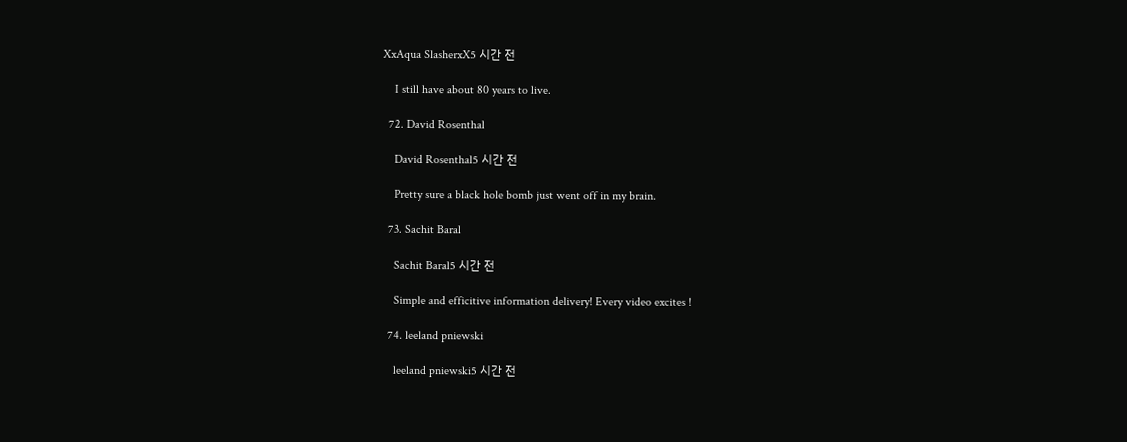XxAqua SlasherxX5 시간 전

    I still have about 80 years to live.

  72. David Rosenthal

    David Rosenthal5 시간 전

    Pretty sure a black hole bomb just went off in my brain.

  73. Sachit Baral

    Sachit Baral5 시간 전

    Simple and efficitive information delivery! Every video excites !

  74. leeland pniewski

    leeland pniewski5 시간 전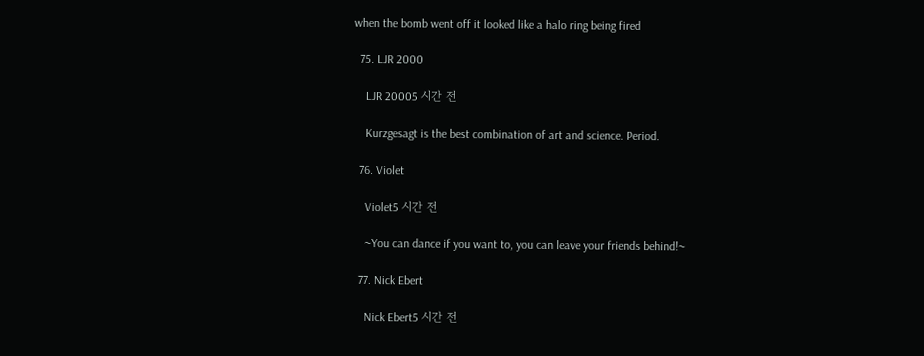when the bomb went off it looked like a halo ring being fired

  75. LJR 2000

    LJR 20005 시간 전

    Kurzgesagt is the best combination of art and science. Period.

  76. Violet

    Violet5 시간 전

    ~You can dance if you want to, you can leave your friends behind!~

  77. Nick Ebert

    Nick Ebert5 시간 전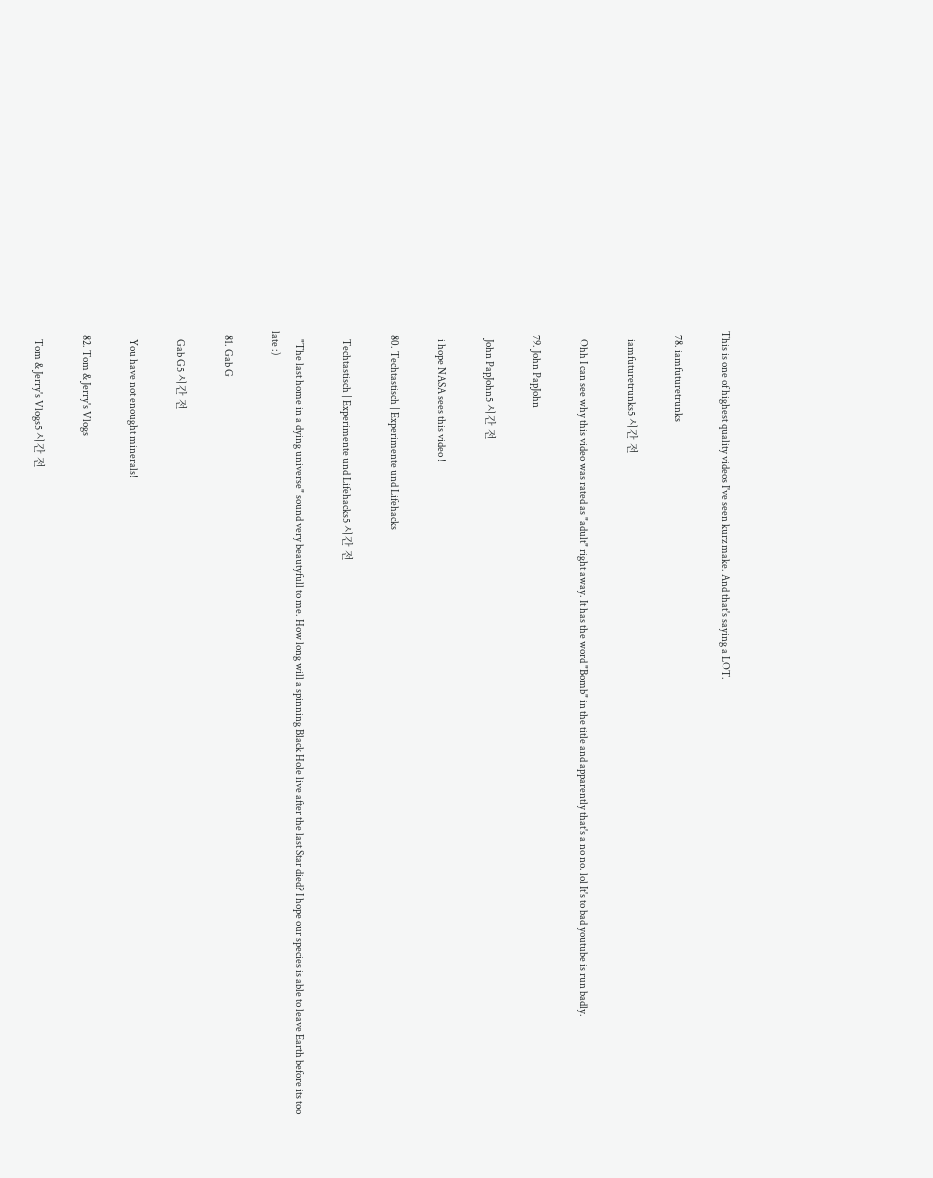This is one of highest quality videos I've seen kurz make. And that's saying a LOT.

  78. iamfuturetrunks

    iamfuturetrunks5 시간 전

    Ohh I can see why this video was rated as "adult" right away. It has the word "Bomb" in the title and apparently that's a no no. lol It's to bad youtube is run badly.

  79. John PapJohn

    John PapJohn5 시간 전

    i hope NASA sees this video !

  80. Techtastisch | Experimente und Lifehacks

    Techtastisch | Experimente und Lifehacks5 시간 전

    "The last home in a dying universe" sound very beautyfull to me. How long will a spinning Black Hole live after the last Star died? I hope our species is able to leave Earth before its too late :)

  81. Gab G

    Gab G5 시간 전

    You have not enought minerals!

  82. Tom & Jerry's Vlogs

    Tom & Jerry's Vlogs5 시간 전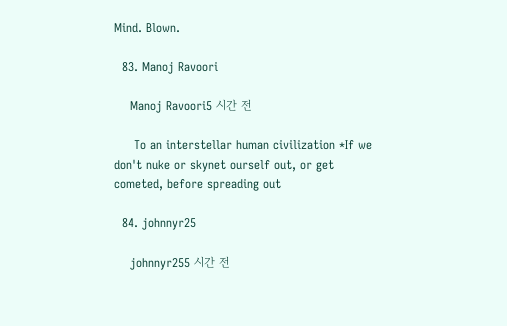Mind. Blown.

  83. Manoj Ravoori

    Manoj Ravoori5 시간 전

     To an interstellar human civilization *If we don't nuke or skynet ourself out, or get cometed, before spreading out

  84. johnnyr25

    johnnyr255 시간 전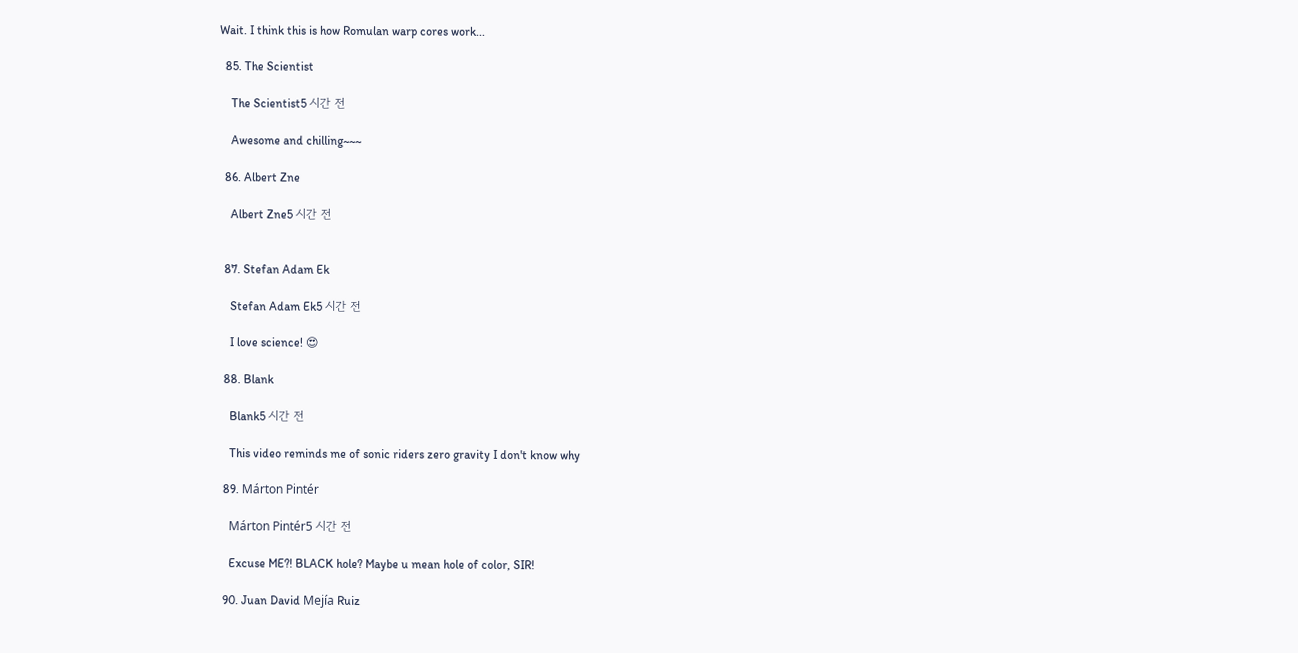Wait. I think this is how Romulan warp cores work...

  85. The Scientist

    The Scientist5 시간 전

    Awesome and chilling~~~

  86. Albert Zne

    Albert Zne5 시간 전


  87. Stefan Adam Ek

    Stefan Adam Ek5 시간 전

    I love science! 😍

  88. Blank

    Blank5 시간 전

    This video reminds me of sonic riders zero gravity I don't know why

  89. Márton Pintér

    Márton Pintér5 시간 전

    Excuse ME?! BLACK hole? Maybe u mean hole of color, SIR!

  90. Juan David Mejía Ruiz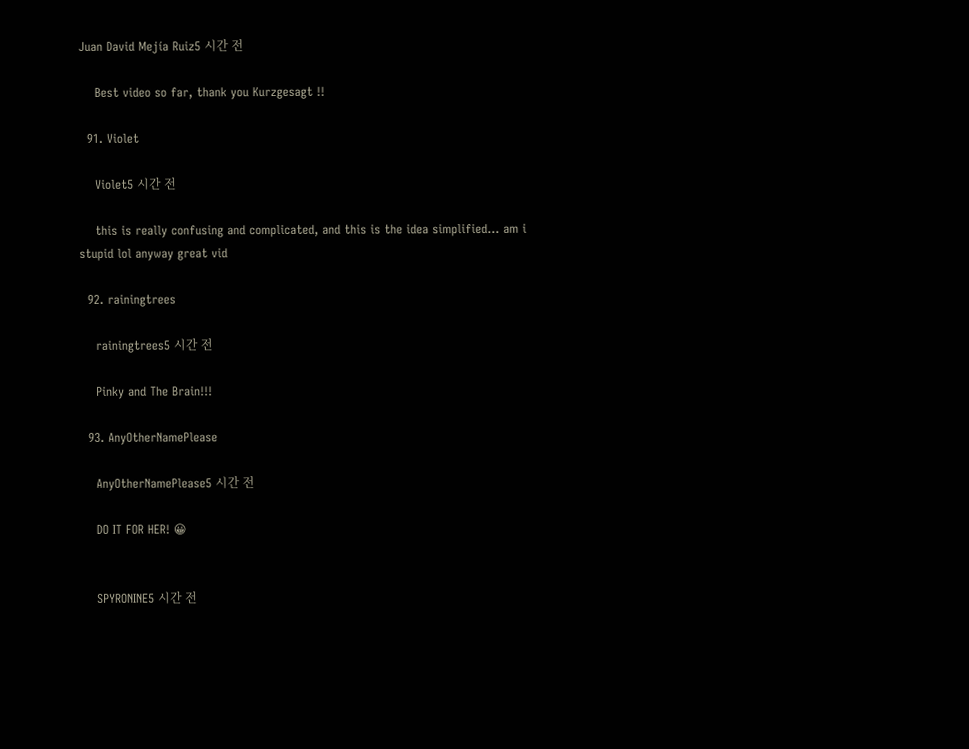Juan David Mejía Ruiz5 시간 전

    Best video so far, thank you Kurzgesagt !!

  91. Violet

    Violet5 시간 전

    this is really confusing and complicated, and this is the idea simplified... am i stupid lol anyway great vid

  92. rainingtrees

    rainingtrees5 시간 전

    Pinky and The Brain!!!

  93. AnyOtherNamePlease

    AnyOtherNamePlease5 시간 전

    DO IT FOR HER! 😀


    SPYRONINE5 시간 전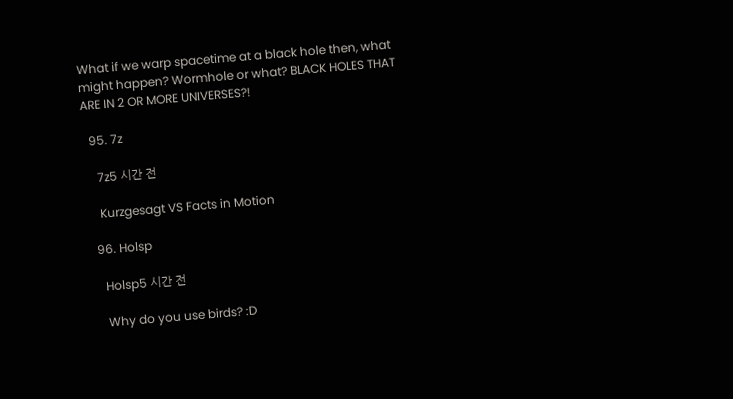What if we warp spacetime at a black hole then, what might happen? Wormhole or what? BLACK HOLES THAT ARE IN 2 OR MORE UNIVERSES?!

  95. 7z

    7z5 시간 전

    Kurzgesagt VS Facts in Motion

  96. Holsp

    Holsp5 시간 전

    Why do you use birds? :D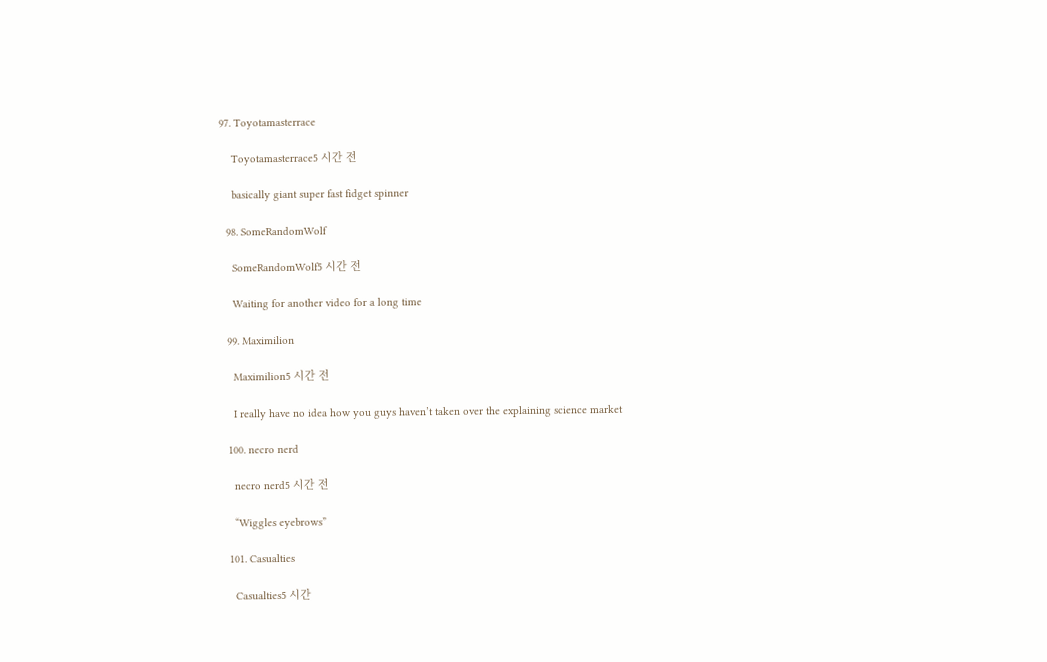97. Toyotamasterrace

    Toyotamasterrace5 시간 전

    basically giant super fast fidget spinner

  98. SomeRandomWolf

    SomeRandomWolf5 시간 전

    Waiting for another video for a long time

  99. Maximilion

    Maximilion5 시간 전

    I really have no idea how you guys haven’t taken over the explaining science market

  100. necro nerd

    necro nerd5 시간 전

    “Wiggles eyebrows”

  101. Casualties

    Casualties5 시간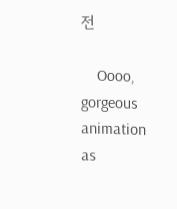전

    Oooo, gorgeous animation as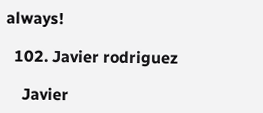always!

  102. Javier rodriguez

    Javier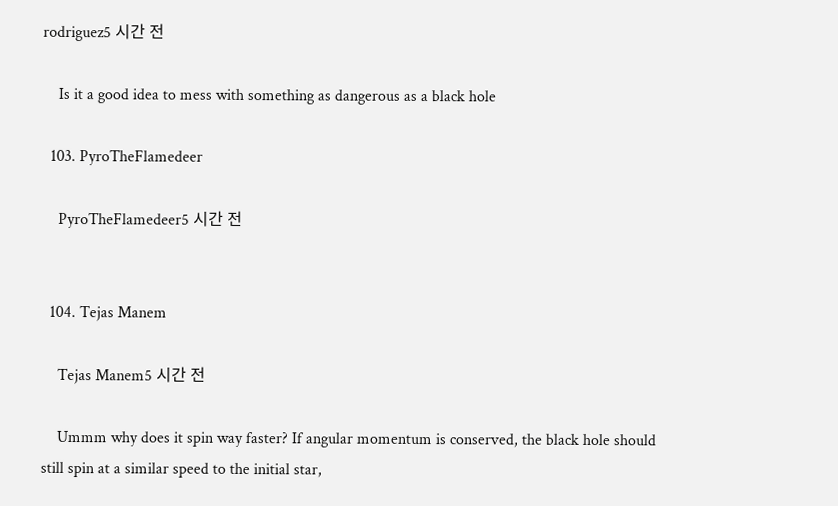rodriguez5 시간 전

    Is it a good idea to mess with something as dangerous as a black hole

  103. PyroTheFlamedeer

    PyroTheFlamedeer5 시간 전


  104. Tejas Manem

    Tejas Manem5 시간 전

    Ummm why does it spin way faster? If angular momentum is conserved, the black hole should still spin at a similar speed to the initial star,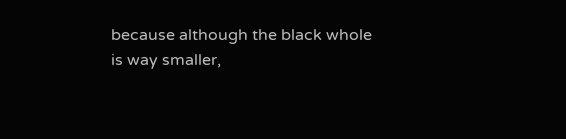because although the black whole is way smaller,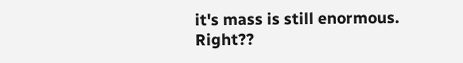it's mass is still enormous. Right??